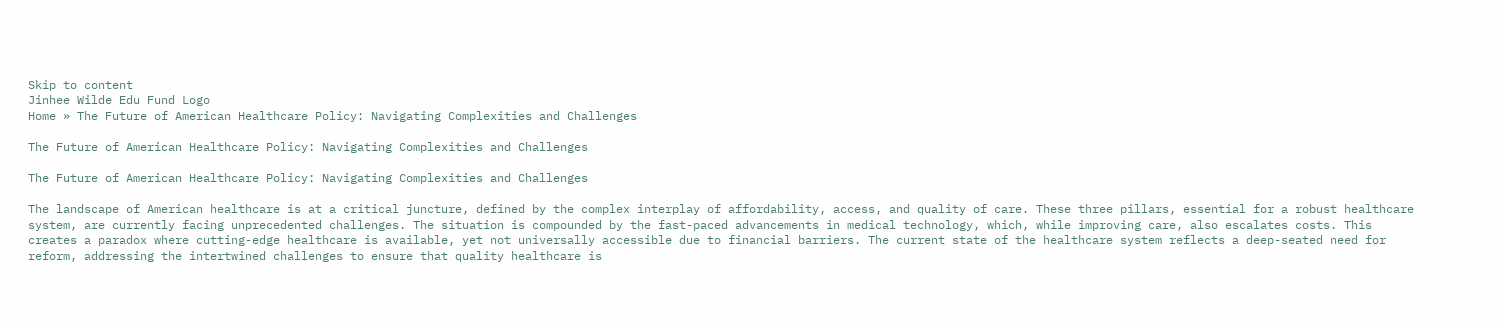Skip to content
Jinhee Wilde Edu Fund Logo
Home » The Future of American Healthcare Policy: Navigating Complexities and Challenges

The Future of American Healthcare Policy: Navigating Complexities and Challenges

The Future of American Healthcare Policy: Navigating Complexities and Challenges

The landscape of American healthcare is at a critical juncture, defined by the complex interplay of affordability, access, and quality of care. These three pillars, essential for a robust healthcare system, are currently facing unprecedented challenges. The situation is compounded by the fast-paced advancements in medical technology, which, while improving care, also escalates costs. This creates a paradox where cutting-edge healthcare is available, yet not universally accessible due to financial barriers. The current state of the healthcare system reflects a deep-seated need for reform, addressing the intertwined challenges to ensure that quality healthcare is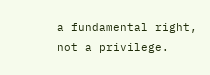a fundamental right, not a privilege.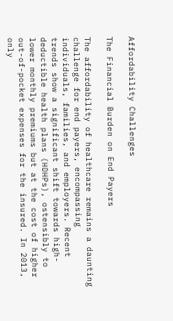Affordability Challenges

The Financial Burden on End Payers

The affordability of healthcare remains a daunting challenge for end payers, encompassing individuals, families, and employers. Recent trends show a significant shift towards high-deductible health plans (HDHPs), ostensibly to lower monthly premiums but at the cost of higher out-of-pocket expenses for the insured. In 2013, only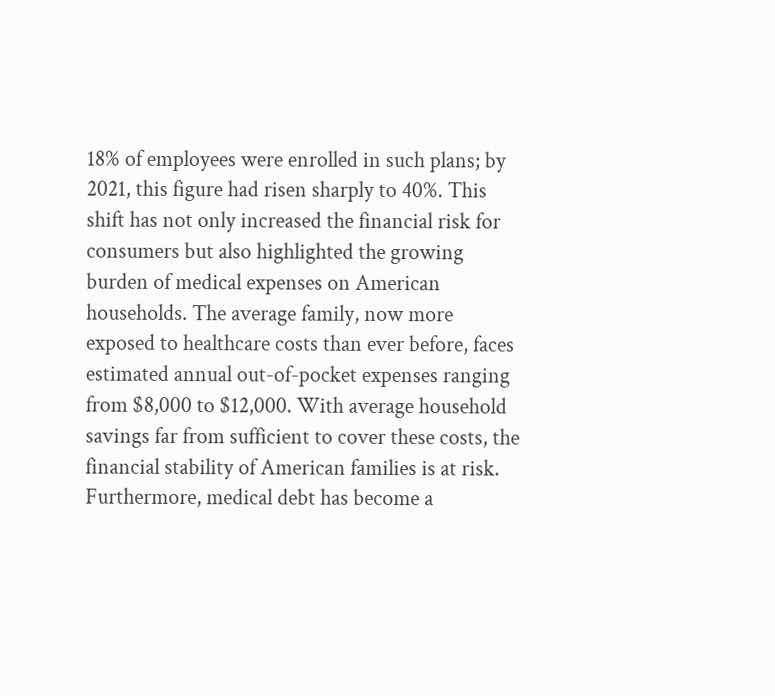18% of employees were enrolled in such plans; by 2021, this figure had risen sharply to 40%. This shift has not only increased the financial risk for consumers but also highlighted the growing burden of medical expenses on American households. The average family, now more exposed to healthcare costs than ever before, faces estimated annual out-of-pocket expenses ranging from $8,000 to $12,000. With average household savings far from sufficient to cover these costs, the financial stability of American families is at risk. Furthermore, medical debt has become a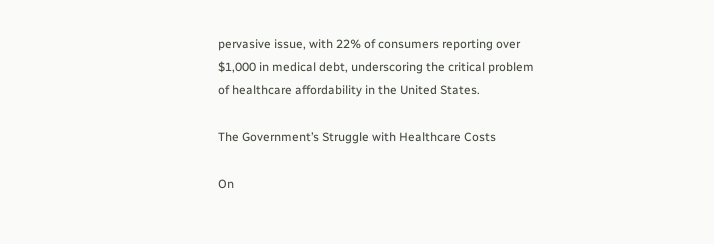pervasive issue, with 22% of consumers reporting over $1,000 in medical debt, underscoring the critical problem of healthcare affordability in the United States.

The Government’s Struggle with Healthcare Costs

On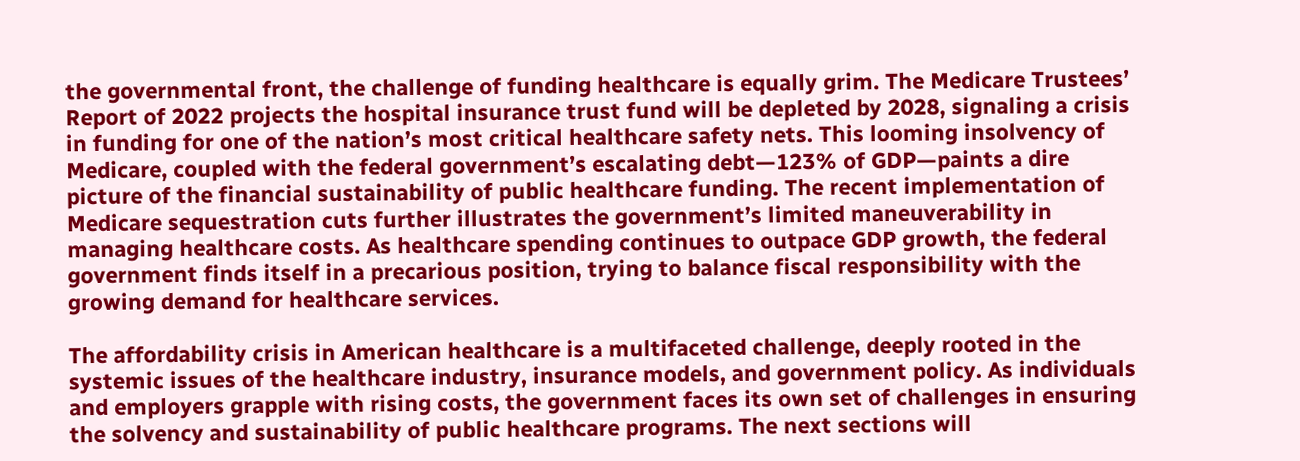the governmental front, the challenge of funding healthcare is equally grim. The Medicare Trustees’ Report of 2022 projects the hospital insurance trust fund will be depleted by 2028, signaling a crisis in funding for one of the nation’s most critical healthcare safety nets. This looming insolvency of Medicare, coupled with the federal government’s escalating debt—123% of GDP—paints a dire picture of the financial sustainability of public healthcare funding. The recent implementation of Medicare sequestration cuts further illustrates the government’s limited maneuverability in managing healthcare costs. As healthcare spending continues to outpace GDP growth, the federal government finds itself in a precarious position, trying to balance fiscal responsibility with the growing demand for healthcare services.

The affordability crisis in American healthcare is a multifaceted challenge, deeply rooted in the systemic issues of the healthcare industry, insurance models, and government policy. As individuals and employers grapple with rising costs, the government faces its own set of challenges in ensuring the solvency and sustainability of public healthcare programs. The next sections will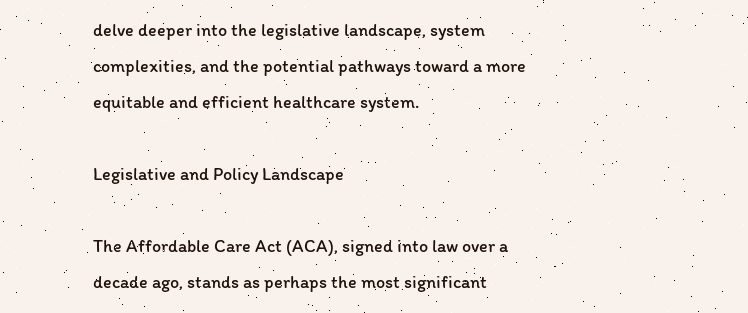delve deeper into the legislative landscape, system complexities, and the potential pathways toward a more equitable and efficient healthcare system.

Legislative and Policy Landscape

The Affordable Care Act (ACA), signed into law over a decade ago, stands as perhaps the most significant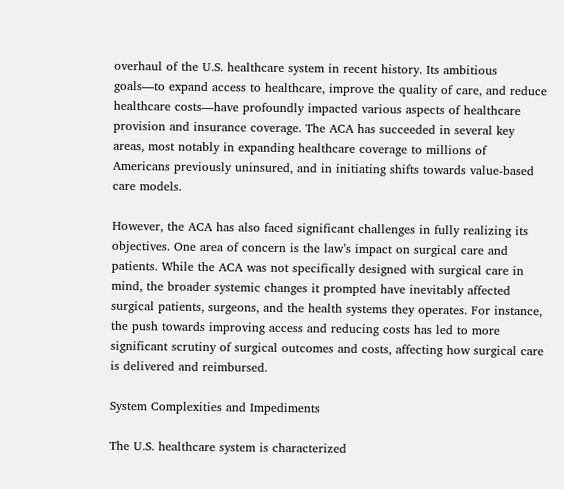overhaul of the U.S. healthcare system in recent history. Its ambitious goals—to expand access to healthcare, improve the quality of care, and reduce healthcare costs—have profoundly impacted various aspects of healthcare provision and insurance coverage. The ACA has succeeded in several key areas, most notably in expanding healthcare coverage to millions of Americans previously uninsured, and in initiating shifts towards value-based care models.

However, the ACA has also faced significant challenges in fully realizing its objectives. One area of concern is the law’s impact on surgical care and patients. While the ACA was not specifically designed with surgical care in mind, the broader systemic changes it prompted have inevitably affected surgical patients, surgeons, and the health systems they operates. For instance, the push towards improving access and reducing costs has led to more significant scrutiny of surgical outcomes and costs, affecting how surgical care is delivered and reimbursed.

System Complexities and Impediments

The U.S. healthcare system is characterized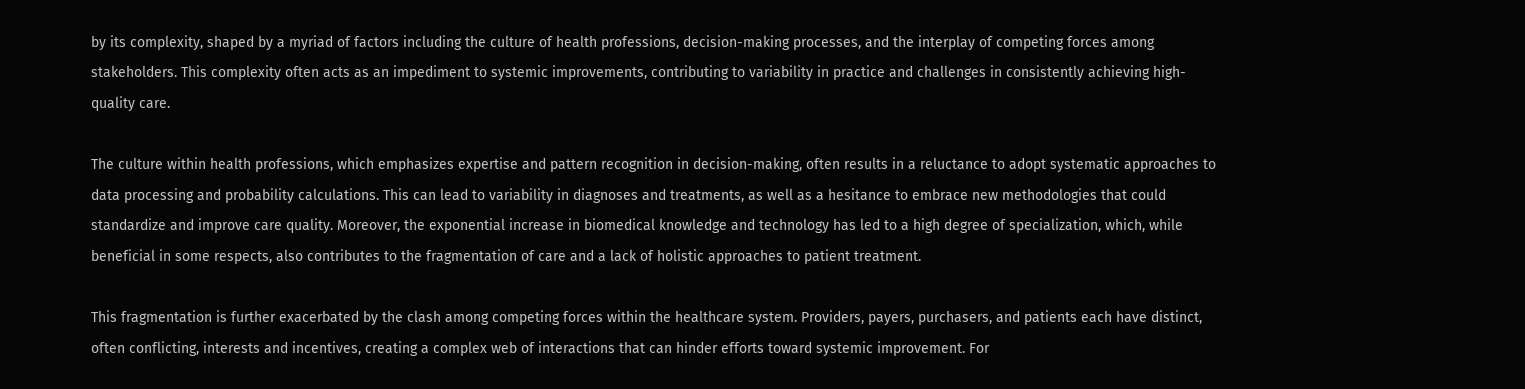by its complexity, shaped by a myriad of factors including the culture of health professions, decision-making processes, and the interplay of competing forces among stakeholders. This complexity often acts as an impediment to systemic improvements, contributing to variability in practice and challenges in consistently achieving high-quality care.

The culture within health professions, which emphasizes expertise and pattern recognition in decision-making, often results in a reluctance to adopt systematic approaches to data processing and probability calculations. This can lead to variability in diagnoses and treatments, as well as a hesitance to embrace new methodologies that could standardize and improve care quality. Moreover, the exponential increase in biomedical knowledge and technology has led to a high degree of specialization, which, while beneficial in some respects, also contributes to the fragmentation of care and a lack of holistic approaches to patient treatment.

This fragmentation is further exacerbated by the clash among competing forces within the healthcare system. Providers, payers, purchasers, and patients each have distinct, often conflicting, interests and incentives, creating a complex web of interactions that can hinder efforts toward systemic improvement. For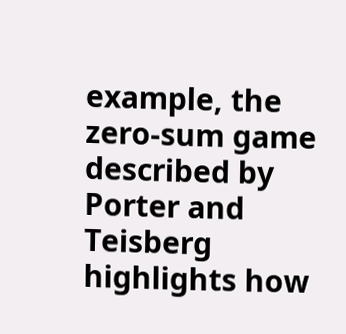example, the zero-sum game described by Porter and Teisberg highlights how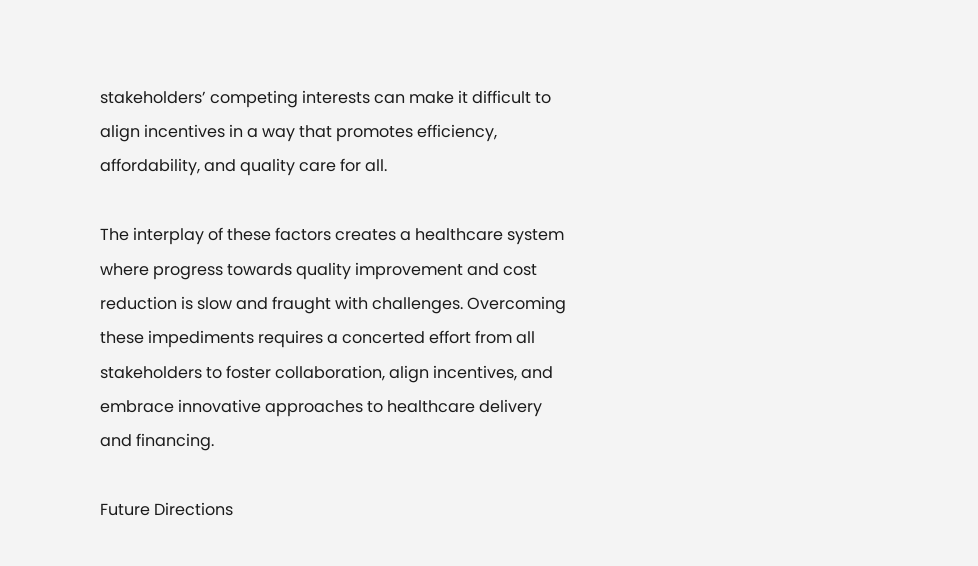stakeholders’ competing interests can make it difficult to align incentives in a way that promotes efficiency, affordability, and quality care for all.

The interplay of these factors creates a healthcare system where progress towards quality improvement and cost reduction is slow and fraught with challenges. Overcoming these impediments requires a concerted effort from all stakeholders to foster collaboration, align incentives, and embrace innovative approaches to healthcare delivery and financing.

Future Directions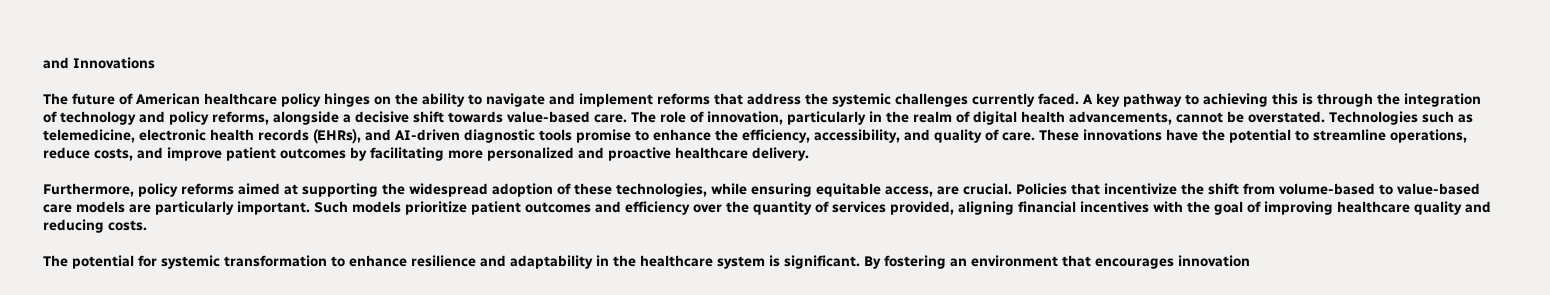and Innovations

The future of American healthcare policy hinges on the ability to navigate and implement reforms that address the systemic challenges currently faced. A key pathway to achieving this is through the integration of technology and policy reforms, alongside a decisive shift towards value-based care. The role of innovation, particularly in the realm of digital health advancements, cannot be overstated. Technologies such as telemedicine, electronic health records (EHRs), and AI-driven diagnostic tools promise to enhance the efficiency, accessibility, and quality of care. These innovations have the potential to streamline operations, reduce costs, and improve patient outcomes by facilitating more personalized and proactive healthcare delivery.

Furthermore, policy reforms aimed at supporting the widespread adoption of these technologies, while ensuring equitable access, are crucial. Policies that incentivize the shift from volume-based to value-based care models are particularly important. Such models prioritize patient outcomes and efficiency over the quantity of services provided, aligning financial incentives with the goal of improving healthcare quality and reducing costs.

The potential for systemic transformation to enhance resilience and adaptability in the healthcare system is significant. By fostering an environment that encourages innovation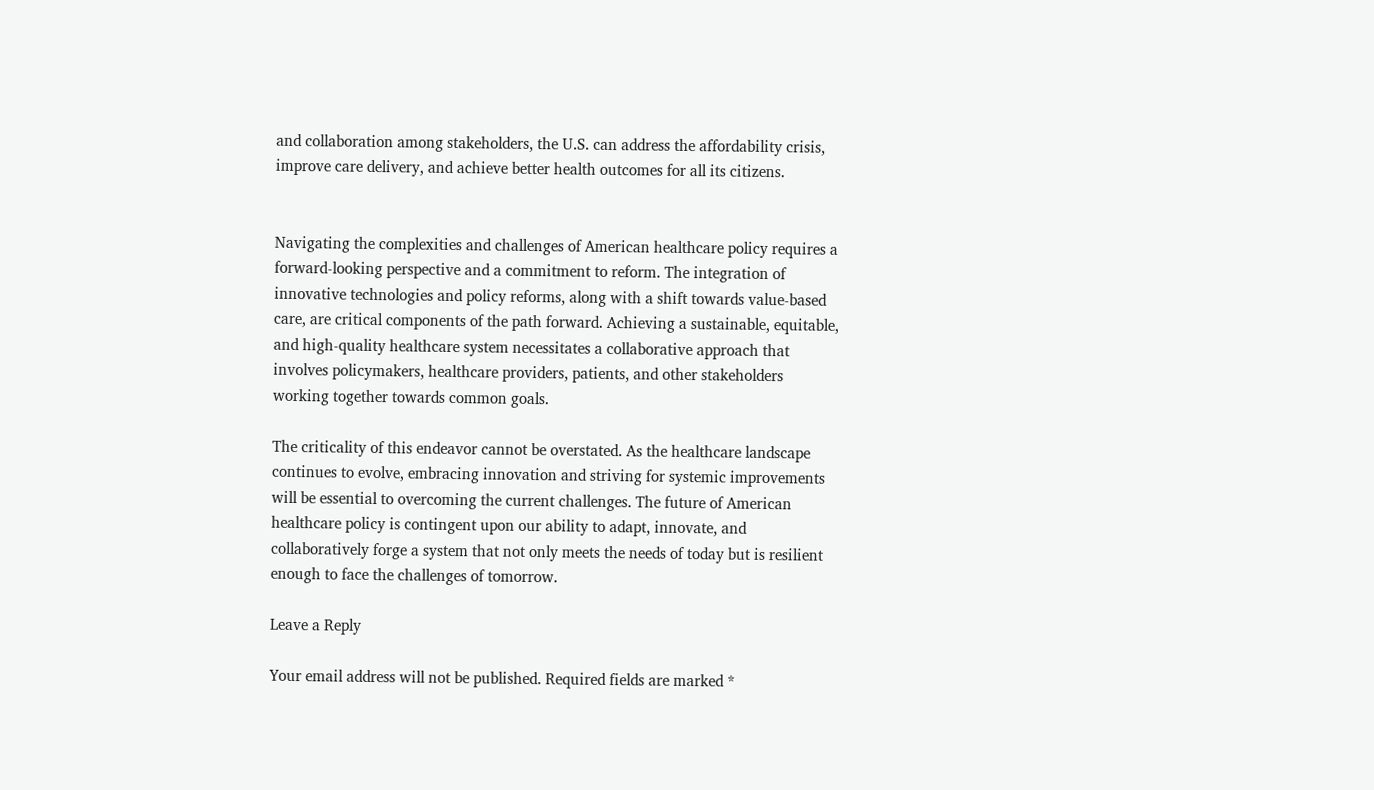and collaboration among stakeholders, the U.S. can address the affordability crisis, improve care delivery, and achieve better health outcomes for all its citizens.


Navigating the complexities and challenges of American healthcare policy requires a forward-looking perspective and a commitment to reform. The integration of innovative technologies and policy reforms, along with a shift towards value-based care, are critical components of the path forward. Achieving a sustainable, equitable, and high-quality healthcare system necessitates a collaborative approach that involves policymakers, healthcare providers, patients, and other stakeholders working together towards common goals.

The criticality of this endeavor cannot be overstated. As the healthcare landscape continues to evolve, embracing innovation and striving for systemic improvements will be essential to overcoming the current challenges. The future of American healthcare policy is contingent upon our ability to adapt, innovate, and collaboratively forge a system that not only meets the needs of today but is resilient enough to face the challenges of tomorrow.

Leave a Reply

Your email address will not be published. Required fields are marked *